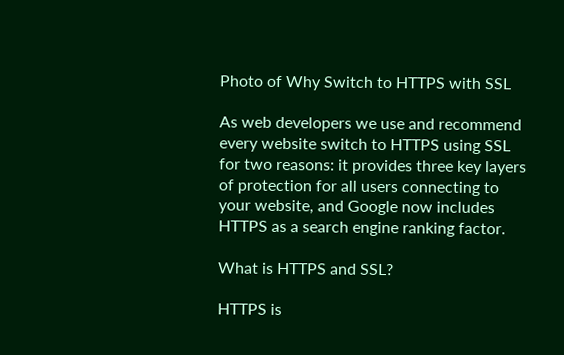Photo of Why Switch to HTTPS with SSL

As web developers we use and recommend every website switch to HTTPS using SSL for two reasons: it provides three key layers of protection for all users connecting to your website, and Google now includes HTTPS as a search engine ranking factor.

What is HTTPS and SSL?

HTTPS is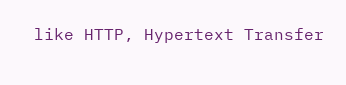like HTTP, Hypertext Transfer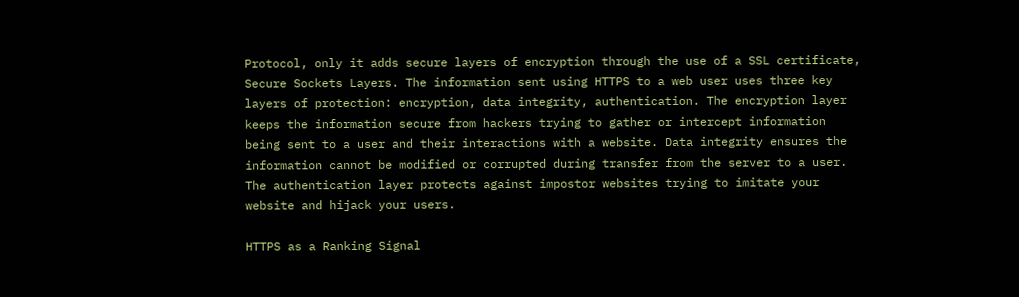Protocol, only it adds secure layers of encryption through the use of a SSL certificate, Secure Sockets Layers. The information sent using HTTPS to a web user uses three key layers of protection: encryption, data integrity, authentication. The encryption layer keeps the information secure from hackers trying to gather or intercept information being sent to a user and their interactions with a website. Data integrity ensures the information cannot be modified or corrupted during transfer from the server to a user. The authentication layer protects against impostor websites trying to imitate your website and hijack your users.

HTTPS as a Ranking Signal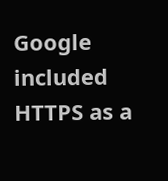Google included HTTPS as a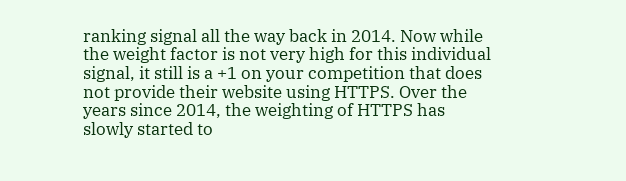ranking signal all the way back in 2014. Now while the weight factor is not very high for this individual signal, it still is a +1 on your competition that does not provide their website using HTTPS. Over the years since 2014, the weighting of HTTPS has slowly started to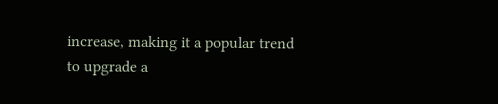increase, making it a popular trend to upgrade a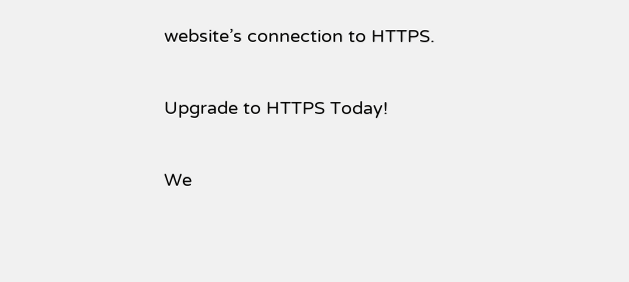website’s connection to HTTPS.

Upgrade to HTTPS Today!

We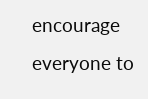encourage everyone to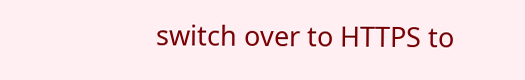switch over to HTTPS to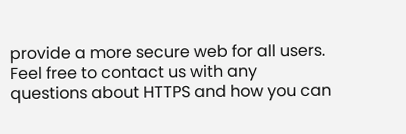provide a more secure web for all users. Feel free to contact us with any questions about HTTPS and how you can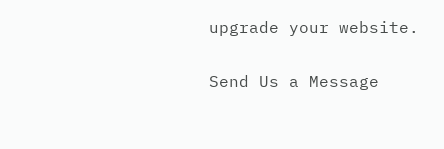upgrade your website.

Send Us a Message